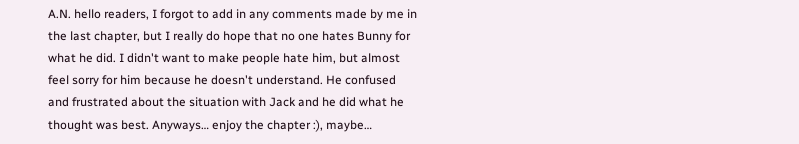A.N. hello readers, I forgot to add in any comments made by me in the last chapter, but I really do hope that no one hates Bunny for what he did. I didn't want to make people hate him, but almost feel sorry for him because he doesn't understand. He confused and frustrated about the situation with Jack and he did what he thought was best. Anyways… enjoy the chapter :), maybe…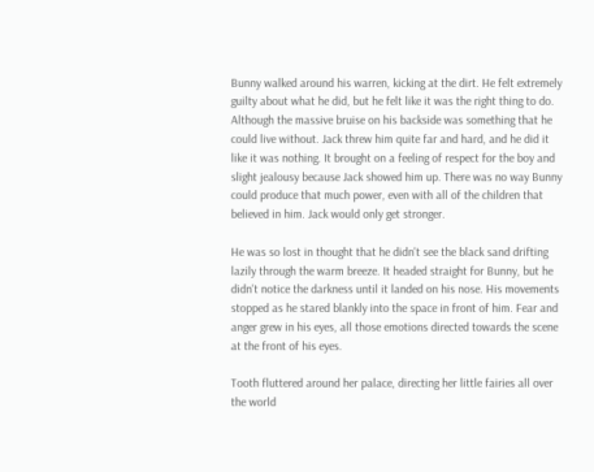Bunny walked around his warren, kicking at the dirt. He felt extremely guilty about what he did, but he felt like it was the right thing to do. Although the massive bruise on his backside was something that he could live without. Jack threw him quite far and hard, and he did it like it was nothing. It brought on a feeling of respect for the boy and slight jealousy because Jack showed him up. There was no way Bunny could produce that much power, even with all of the children that believed in him. Jack would only get stronger.

He was so lost in thought that he didn't see the black sand drifting lazily through the warm breeze. It headed straight for Bunny, but he didn't notice the darkness until it landed on his nose. His movements stopped as he stared blankly into the space in front of him. Fear and anger grew in his eyes, all those emotions directed towards the scene at the front of his eyes.

Tooth fluttered around her palace, directing her little fairies all over the world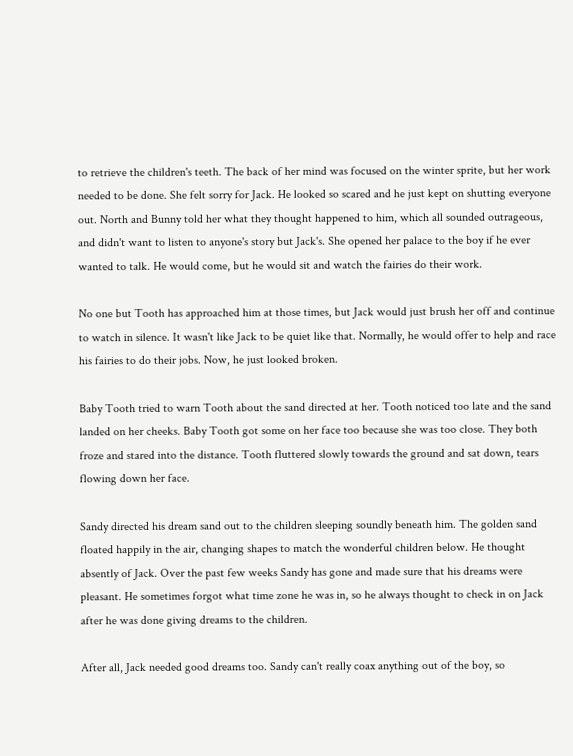to retrieve the children's teeth. The back of her mind was focused on the winter sprite, but her work needed to be done. She felt sorry for Jack. He looked so scared and he just kept on shutting everyone out. North and Bunny told her what they thought happened to him, which all sounded outrageous, and didn't want to listen to anyone's story but Jack's. She opened her palace to the boy if he ever wanted to talk. He would come, but he would sit and watch the fairies do their work.

No one but Tooth has approached him at those times, but Jack would just brush her off and continue to watch in silence. It wasn't like Jack to be quiet like that. Normally, he would offer to help and race his fairies to do their jobs. Now, he just looked broken.

Baby Tooth tried to warn Tooth about the sand directed at her. Tooth noticed too late and the sand landed on her cheeks. Baby Tooth got some on her face too because she was too close. They both froze and stared into the distance. Tooth fluttered slowly towards the ground and sat down, tears flowing down her face.

Sandy directed his dream sand out to the children sleeping soundly beneath him. The golden sand floated happily in the air, changing shapes to match the wonderful children below. He thought absently of Jack. Over the past few weeks Sandy has gone and made sure that his dreams were pleasant. He sometimes forgot what time zone he was in, so he always thought to check in on Jack after he was done giving dreams to the children.

After all, Jack needed good dreams too. Sandy can't really coax anything out of the boy, so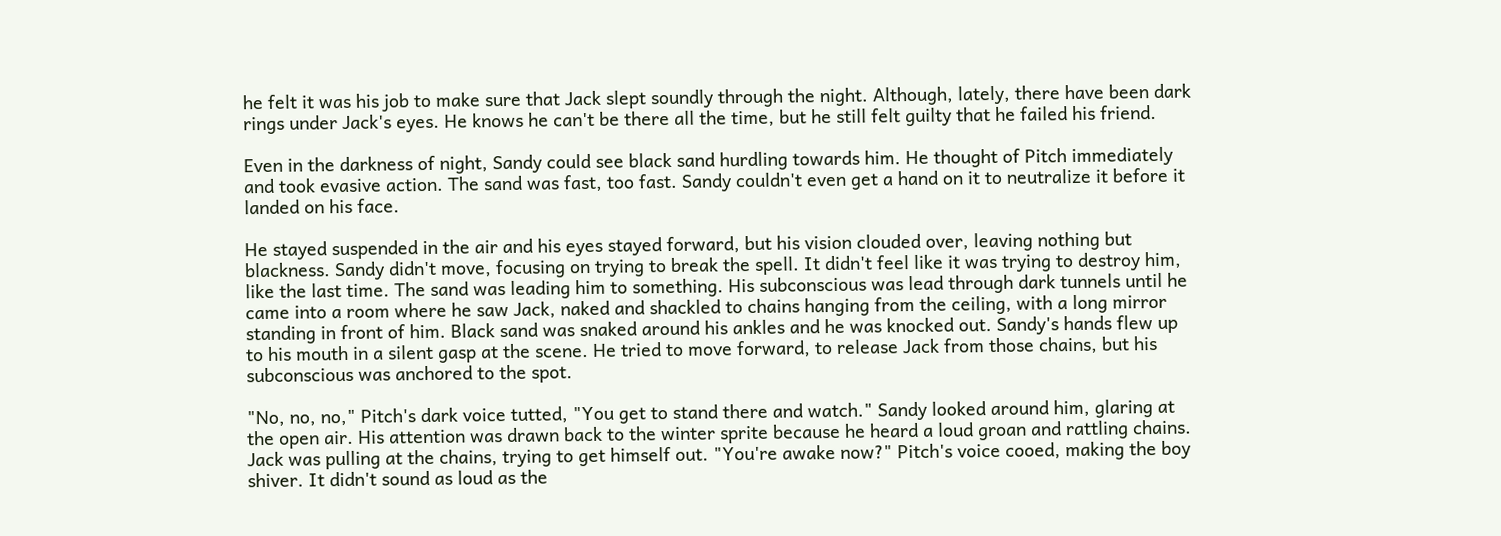he felt it was his job to make sure that Jack slept soundly through the night. Although, lately, there have been dark rings under Jack's eyes. He knows he can't be there all the time, but he still felt guilty that he failed his friend.

Even in the darkness of night, Sandy could see black sand hurdling towards him. He thought of Pitch immediately and took evasive action. The sand was fast, too fast. Sandy couldn't even get a hand on it to neutralize it before it landed on his face.

He stayed suspended in the air and his eyes stayed forward, but his vision clouded over, leaving nothing but blackness. Sandy didn't move, focusing on trying to break the spell. It didn't feel like it was trying to destroy him, like the last time. The sand was leading him to something. His subconscious was lead through dark tunnels until he came into a room where he saw Jack, naked and shackled to chains hanging from the ceiling, with a long mirror standing in front of him. Black sand was snaked around his ankles and he was knocked out. Sandy's hands flew up to his mouth in a silent gasp at the scene. He tried to move forward, to release Jack from those chains, but his subconscious was anchored to the spot.

"No, no, no," Pitch's dark voice tutted, "You get to stand there and watch." Sandy looked around him, glaring at the open air. His attention was drawn back to the winter sprite because he heard a loud groan and rattling chains. Jack was pulling at the chains, trying to get himself out. "You're awake now?" Pitch's voice cooed, making the boy shiver. It didn't sound as loud as the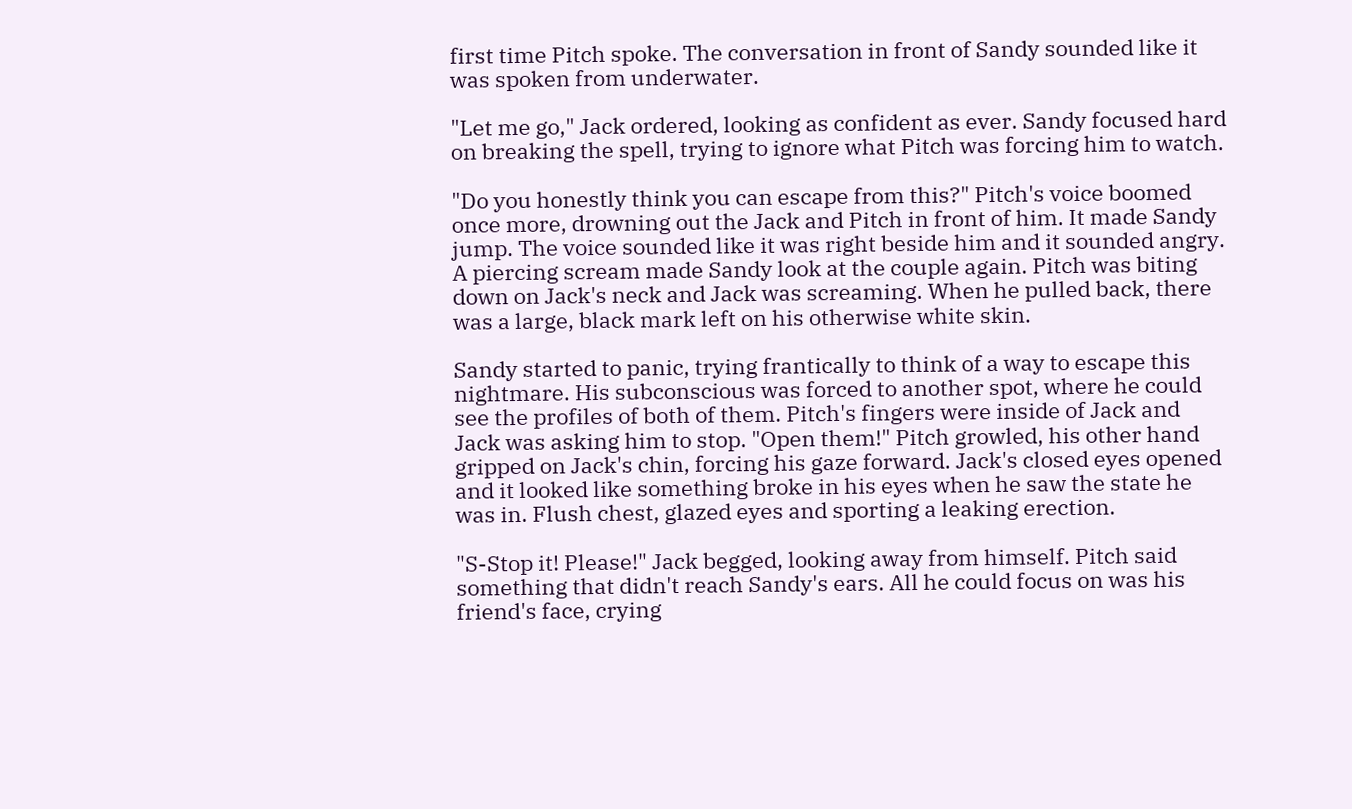first time Pitch spoke. The conversation in front of Sandy sounded like it was spoken from underwater.

"Let me go," Jack ordered, looking as confident as ever. Sandy focused hard on breaking the spell, trying to ignore what Pitch was forcing him to watch.

"Do you honestly think you can escape from this?" Pitch's voice boomed once more, drowning out the Jack and Pitch in front of him. It made Sandy jump. The voice sounded like it was right beside him and it sounded angry. A piercing scream made Sandy look at the couple again. Pitch was biting down on Jack's neck and Jack was screaming. When he pulled back, there was a large, black mark left on his otherwise white skin.

Sandy started to panic, trying frantically to think of a way to escape this nightmare. His subconscious was forced to another spot, where he could see the profiles of both of them. Pitch's fingers were inside of Jack and Jack was asking him to stop. "Open them!" Pitch growled, his other hand gripped on Jack's chin, forcing his gaze forward. Jack's closed eyes opened and it looked like something broke in his eyes when he saw the state he was in. Flush chest, glazed eyes and sporting a leaking erection.

"S-Stop it! Please!" Jack begged, looking away from himself. Pitch said something that didn't reach Sandy's ears. All he could focus on was his friend's face, crying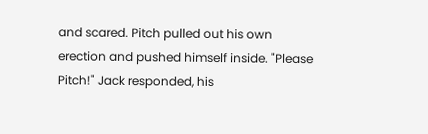and scared. Pitch pulled out his own erection and pushed himself inside. "Please Pitch!" Jack responded, his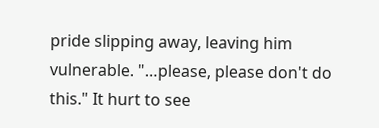pride slipping away, leaving him vulnerable. "…please, please don't do this." It hurt to see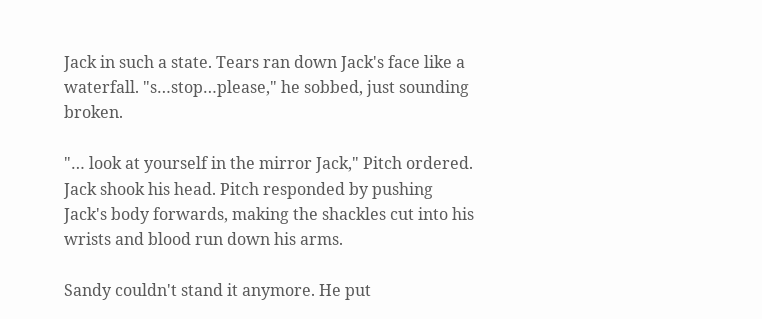Jack in such a state. Tears ran down Jack's face like a waterfall. "s…stop…please," he sobbed, just sounding broken.

"… look at yourself in the mirror Jack," Pitch ordered. Jack shook his head. Pitch responded by pushing Jack's body forwards, making the shackles cut into his wrists and blood run down his arms.

Sandy couldn't stand it anymore. He put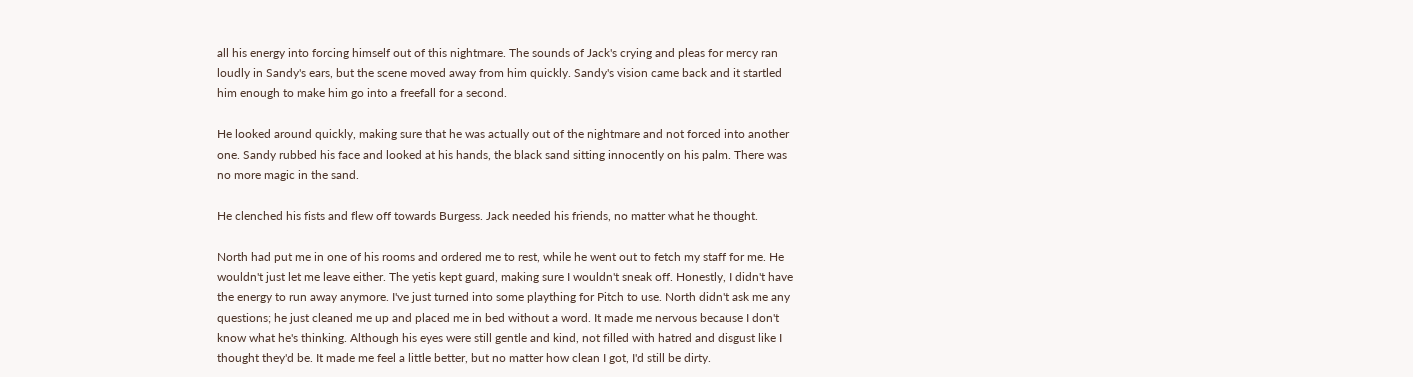all his energy into forcing himself out of this nightmare. The sounds of Jack's crying and pleas for mercy ran loudly in Sandy's ears, but the scene moved away from him quickly. Sandy's vision came back and it startled him enough to make him go into a freefall for a second.

He looked around quickly, making sure that he was actually out of the nightmare and not forced into another one. Sandy rubbed his face and looked at his hands, the black sand sitting innocently on his palm. There was no more magic in the sand.

He clenched his fists and flew off towards Burgess. Jack needed his friends, no matter what he thought.

North had put me in one of his rooms and ordered me to rest, while he went out to fetch my staff for me. He wouldn't just let me leave either. The yetis kept guard, making sure I wouldn't sneak off. Honestly, I didn't have the energy to run away anymore. I've just turned into some plaything for Pitch to use. North didn't ask me any questions; he just cleaned me up and placed me in bed without a word. It made me nervous because I don't know what he's thinking. Although his eyes were still gentle and kind, not filled with hatred and disgust like I thought they'd be. It made me feel a little better, but no matter how clean I got, I'd still be dirty.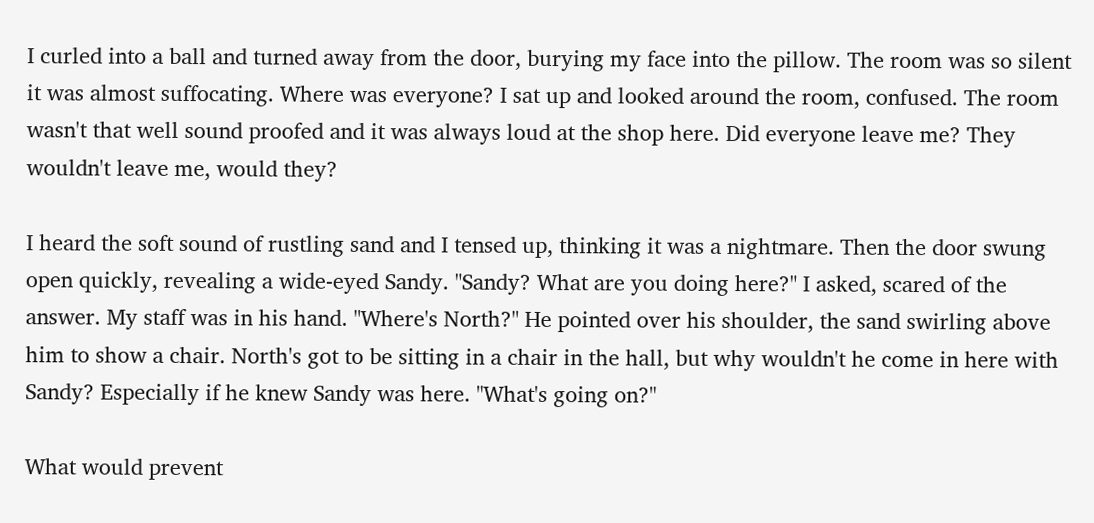I curled into a ball and turned away from the door, burying my face into the pillow. The room was so silent it was almost suffocating. Where was everyone? I sat up and looked around the room, confused. The room wasn't that well sound proofed and it was always loud at the shop here. Did everyone leave me? They wouldn't leave me, would they?

I heard the soft sound of rustling sand and I tensed up, thinking it was a nightmare. Then the door swung open quickly, revealing a wide-eyed Sandy. "Sandy? What are you doing here?" I asked, scared of the answer. My staff was in his hand. "Where's North?" He pointed over his shoulder, the sand swirling above him to show a chair. North's got to be sitting in a chair in the hall, but why wouldn't he come in here with Sandy? Especially if he knew Sandy was here. "What's going on?"

What would prevent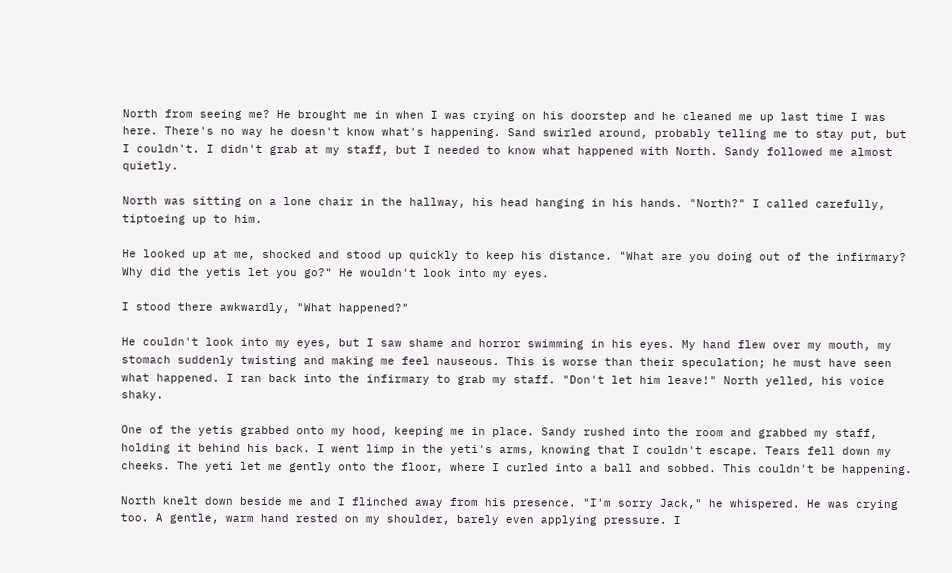North from seeing me? He brought me in when I was crying on his doorstep and he cleaned me up last time I was here. There's no way he doesn't know what's happening. Sand swirled around, probably telling me to stay put, but I couldn't. I didn't grab at my staff, but I needed to know what happened with North. Sandy followed me almost quietly.

North was sitting on a lone chair in the hallway, his head hanging in his hands. "North?" I called carefully, tiptoeing up to him.

He looked up at me, shocked and stood up quickly to keep his distance. "What are you doing out of the infirmary? Why did the yetis let you go?" He wouldn't look into my eyes.

I stood there awkwardly, "What happened?"

He couldn't look into my eyes, but I saw shame and horror swimming in his eyes. My hand flew over my mouth, my stomach suddenly twisting and making me feel nauseous. This is worse than their speculation; he must have seen what happened. I ran back into the infirmary to grab my staff. "Don't let him leave!" North yelled, his voice shaky.

One of the yetis grabbed onto my hood, keeping me in place. Sandy rushed into the room and grabbed my staff, holding it behind his back. I went limp in the yeti's arms, knowing that I couldn't escape. Tears fell down my cheeks. The yeti let me gently onto the floor, where I curled into a ball and sobbed. This couldn't be happening.

North knelt down beside me and I flinched away from his presence. "I'm sorry Jack," he whispered. He was crying too. A gentle, warm hand rested on my shoulder, barely even applying pressure. I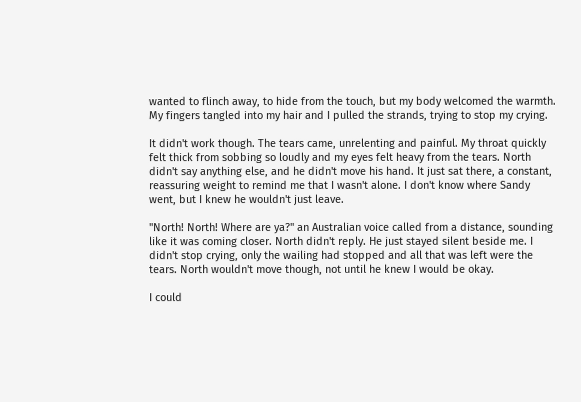wanted to flinch away, to hide from the touch, but my body welcomed the warmth. My fingers tangled into my hair and I pulled the strands, trying to stop my crying.

It didn't work though. The tears came, unrelenting and painful. My throat quickly felt thick from sobbing so loudly and my eyes felt heavy from the tears. North didn't say anything else, and he didn't move his hand. It just sat there, a constant, reassuring weight to remind me that I wasn't alone. I don't know where Sandy went, but I knew he wouldn't just leave.

"North! North! Where are ya?" an Australian voice called from a distance, sounding like it was coming closer. North didn't reply. He just stayed silent beside me. I didn't stop crying, only the wailing had stopped and all that was left were the tears. North wouldn't move though, not until he knew I would be okay.

I could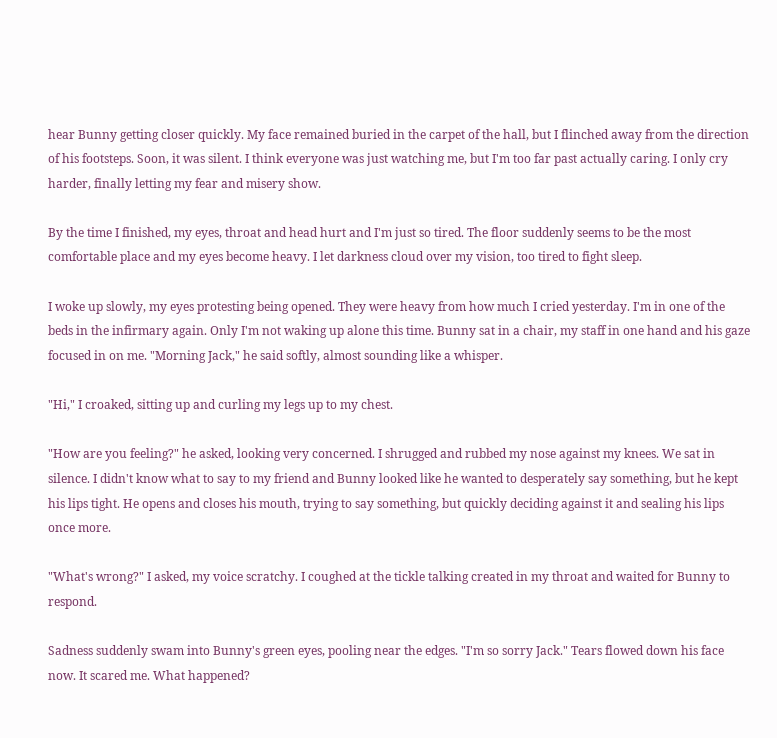hear Bunny getting closer quickly. My face remained buried in the carpet of the hall, but I flinched away from the direction of his footsteps. Soon, it was silent. I think everyone was just watching me, but I'm too far past actually caring. I only cry harder, finally letting my fear and misery show.

By the time I finished, my eyes, throat and head hurt and I'm just so tired. The floor suddenly seems to be the most comfortable place and my eyes become heavy. I let darkness cloud over my vision, too tired to fight sleep.

I woke up slowly, my eyes protesting being opened. They were heavy from how much I cried yesterday. I'm in one of the beds in the infirmary again. Only I'm not waking up alone this time. Bunny sat in a chair, my staff in one hand and his gaze focused in on me. "Morning Jack," he said softly, almost sounding like a whisper.

"Hi," I croaked, sitting up and curling my legs up to my chest.

"How are you feeling?" he asked, looking very concerned. I shrugged and rubbed my nose against my knees. We sat in silence. I didn't know what to say to my friend and Bunny looked like he wanted to desperately say something, but he kept his lips tight. He opens and closes his mouth, trying to say something, but quickly deciding against it and sealing his lips once more.

"What's wrong?" I asked, my voice scratchy. I coughed at the tickle talking created in my throat and waited for Bunny to respond.

Sadness suddenly swam into Bunny's green eyes, pooling near the edges. "I'm so sorry Jack." Tears flowed down his face now. It scared me. What happened?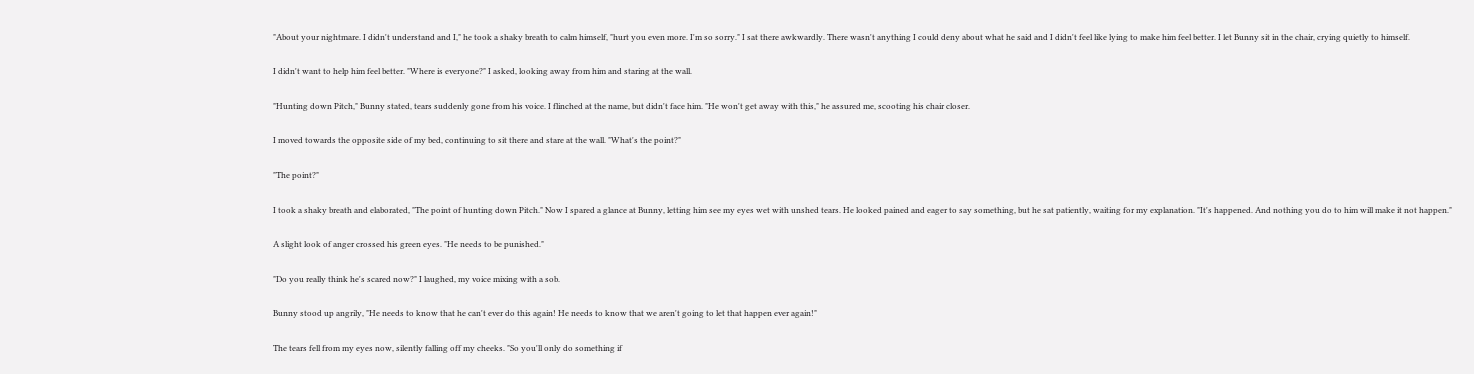"About your nightmare. I didn't understand and I," he took a shaky breath to calm himself, "hurt you even more. I'm so sorry." I sat there awkwardly. There wasn't anything I could deny about what he said and I didn't feel like lying to make him feel better. I let Bunny sit in the chair, crying quietly to himself.

I didn't want to help him feel better. "Where is everyone?" I asked, looking away from him and staring at the wall.

"Hunting down Pitch," Bunny stated, tears suddenly gone from his voice. I flinched at the name, but didn't face him. "He won't get away with this," he assured me, scooting his chair closer.

I moved towards the opposite side of my bed, continuing to sit there and stare at the wall. "What's the point?"

"The point?"

I took a shaky breath and elaborated, "The point of hunting down Pitch." Now I spared a glance at Bunny, letting him see my eyes wet with unshed tears. He looked pained and eager to say something, but he sat patiently, waiting for my explanation. "It's happened. And nothing you do to him will make it not happen."

A slight look of anger crossed his green eyes. "He needs to be punished."

"Do you really think he's scared now?" I laughed, my voice mixing with a sob.

Bunny stood up angrily, "He needs to know that he can't ever do this again! He needs to know that we aren't going to let that happen ever again!"

The tears fell from my eyes now, silently falling off my cheeks. "So you'll only do something if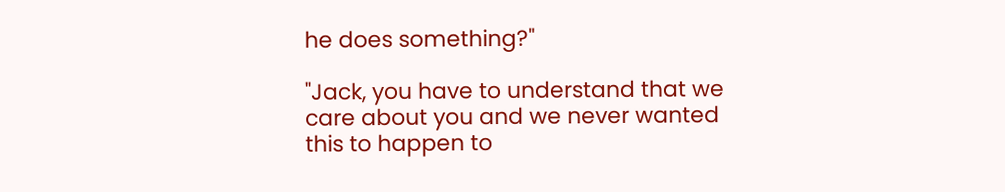he does something?"

"Jack, you have to understand that we care about you and we never wanted this to happen to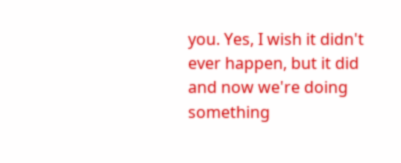you. Yes, I wish it didn't ever happen, but it did and now we're doing something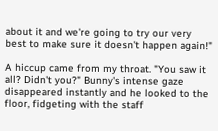about it and we're going to try our very best to make sure it doesn't happen again!"

A hiccup came from my throat. "You saw it all? Didn't you?" Bunny's intense gaze disappeared instantly and he looked to the floor, fidgeting with the staff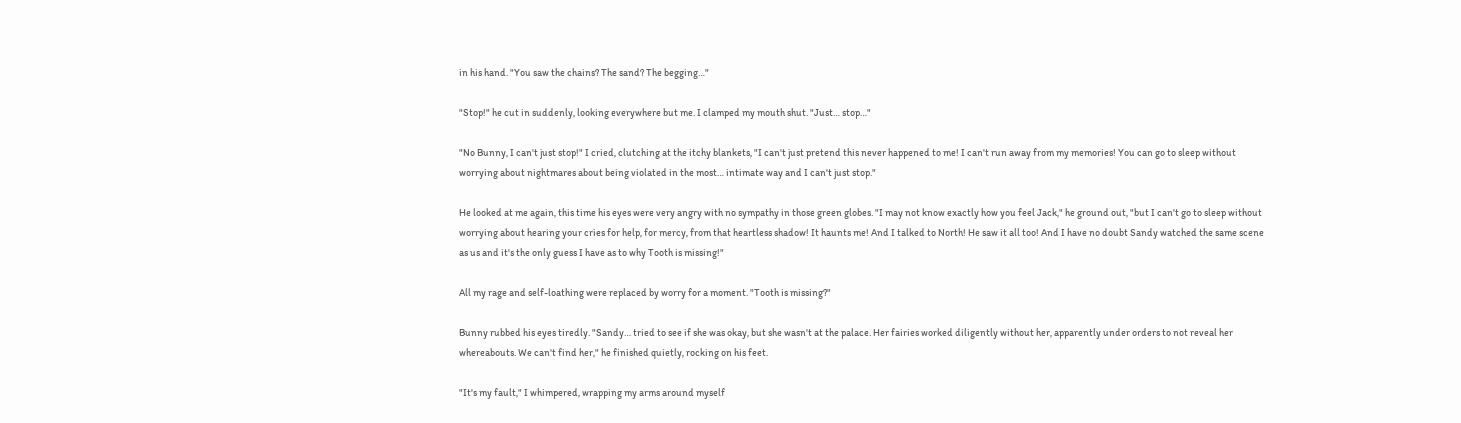in his hand. "You saw the chains? The sand? The begging…"

"Stop!" he cut in suddenly, looking everywhere but me. I clamped my mouth shut. "Just… stop…"

"No Bunny, I can't just stop!" I cried, clutching at the itchy blankets, "I can't just pretend this never happened to me! I can't run away from my memories! You can go to sleep without worrying about nightmares about being violated in the most… intimate way and I can't just stop."

He looked at me again, this time his eyes were very angry with no sympathy in those green globes. "I may not know exactly how you feel Jack," he ground out, "but I can't go to sleep without worrying about hearing your cries for help, for mercy, from that heartless shadow! It haunts me! And I talked to North! He saw it all too! And I have no doubt Sandy watched the same scene as us and it's the only guess I have as to why Tooth is missing!"

All my rage and self-loathing were replaced by worry for a moment. "Tooth is missing?"

Bunny rubbed his eyes tiredly. "Sandy… tried to see if she was okay, but she wasn't at the palace. Her fairies worked diligently without her, apparently under orders to not reveal her whereabouts. We can't find her," he finished quietly, rocking on his feet.

"It's my fault," I whimpered, wrapping my arms around myself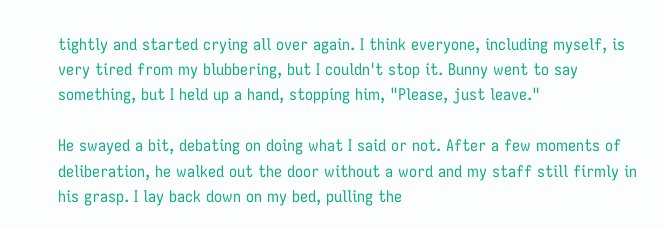tightly and started crying all over again. I think everyone, including myself, is very tired from my blubbering, but I couldn't stop it. Bunny went to say something, but I held up a hand, stopping him, "Please, just leave."

He swayed a bit, debating on doing what I said or not. After a few moments of deliberation, he walked out the door without a word and my staff still firmly in his grasp. I lay back down on my bed, pulling the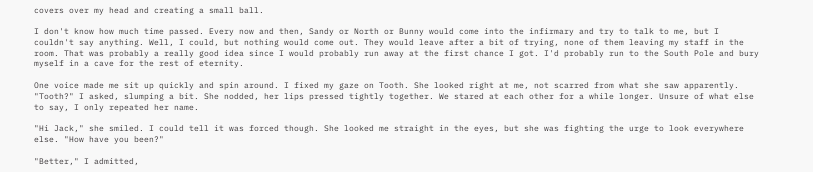covers over my head and creating a small ball.

I don't know how much time passed. Every now and then, Sandy or North or Bunny would come into the infirmary and try to talk to me, but I couldn't say anything. Well, I could, but nothing would come out. They would leave after a bit of trying, none of them leaving my staff in the room. That was probably a really good idea since I would probably run away at the first chance I got. I'd probably run to the South Pole and bury myself in a cave for the rest of eternity.

One voice made me sit up quickly and spin around. I fixed my gaze on Tooth. She looked right at me, not scarred from what she saw apparently. "Tooth?" I asked, slumping a bit. She nodded, her lips pressed tightly together. We stared at each other for a while longer. Unsure of what else to say, I only repeated her name.

"Hi Jack," she smiled. I could tell it was forced though. She looked me straight in the eyes, but she was fighting the urge to look everywhere else. "How have you been?"

"Better," I admitted,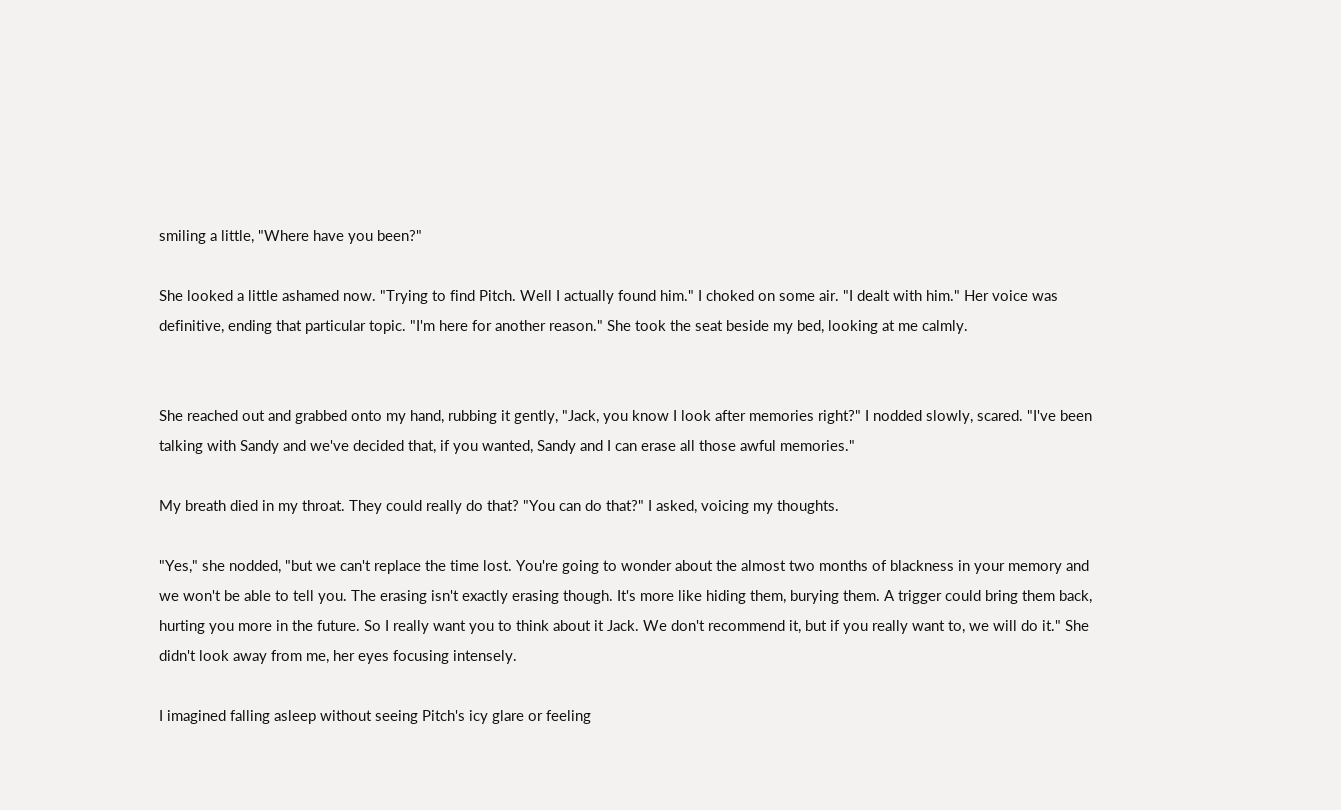smiling a little, "Where have you been?"

She looked a little ashamed now. "Trying to find Pitch. Well I actually found him." I choked on some air. "I dealt with him." Her voice was definitive, ending that particular topic. "I'm here for another reason." She took the seat beside my bed, looking at me calmly.


She reached out and grabbed onto my hand, rubbing it gently, "Jack, you know I look after memories right?" I nodded slowly, scared. "I've been talking with Sandy and we've decided that, if you wanted, Sandy and I can erase all those awful memories."

My breath died in my throat. They could really do that? "You can do that?" I asked, voicing my thoughts.

"Yes," she nodded, "but we can't replace the time lost. You're going to wonder about the almost two months of blackness in your memory and we won't be able to tell you. The erasing isn't exactly erasing though. It's more like hiding them, burying them. A trigger could bring them back, hurting you more in the future. So I really want you to think about it Jack. We don't recommend it, but if you really want to, we will do it." She didn't look away from me, her eyes focusing intensely.

I imagined falling asleep without seeing Pitch's icy glare or feeling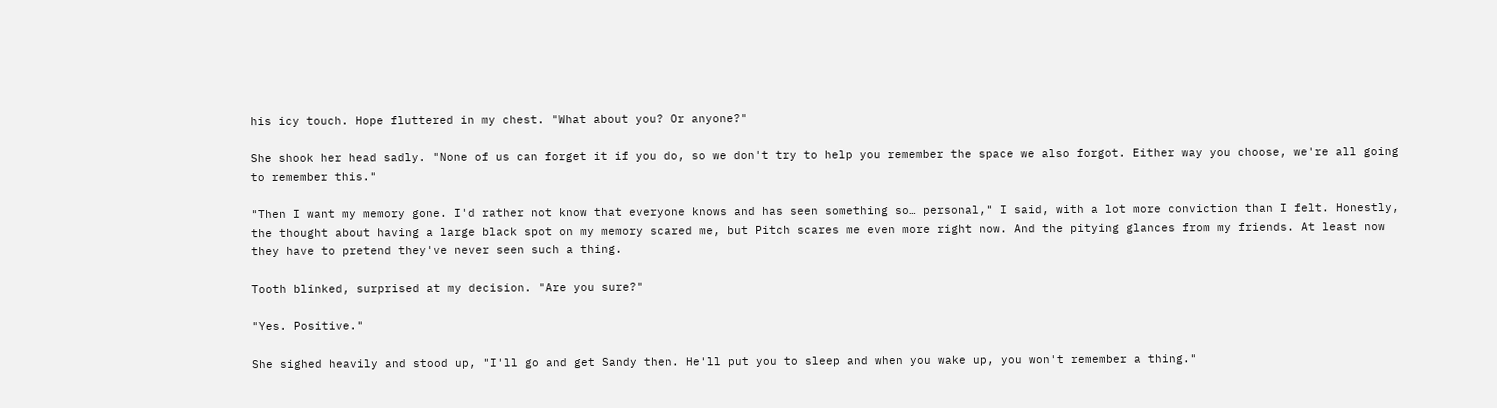his icy touch. Hope fluttered in my chest. "What about you? Or anyone?"

She shook her head sadly. "None of us can forget it if you do, so we don't try to help you remember the space we also forgot. Either way you choose, we're all going to remember this."

"Then I want my memory gone. I'd rather not know that everyone knows and has seen something so… personal," I said, with a lot more conviction than I felt. Honestly, the thought about having a large black spot on my memory scared me, but Pitch scares me even more right now. And the pitying glances from my friends. At least now they have to pretend they've never seen such a thing.

Tooth blinked, surprised at my decision. "Are you sure?"

"Yes. Positive."

She sighed heavily and stood up, "I'll go and get Sandy then. He'll put you to sleep and when you wake up, you won't remember a thing."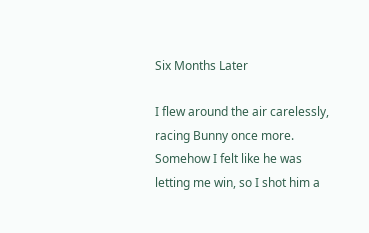Six Months Later

I flew around the air carelessly, racing Bunny once more. Somehow I felt like he was letting me win, so I shot him a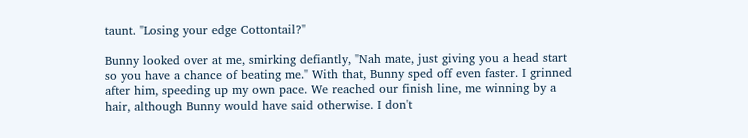taunt. "Losing your edge Cottontail?"

Bunny looked over at me, smirking defiantly, "Nah mate, just giving you a head start so you have a chance of beating me." With that, Bunny sped off even faster. I grinned after him, speeding up my own pace. We reached our finish line, me winning by a hair, although Bunny would have said otherwise. I don't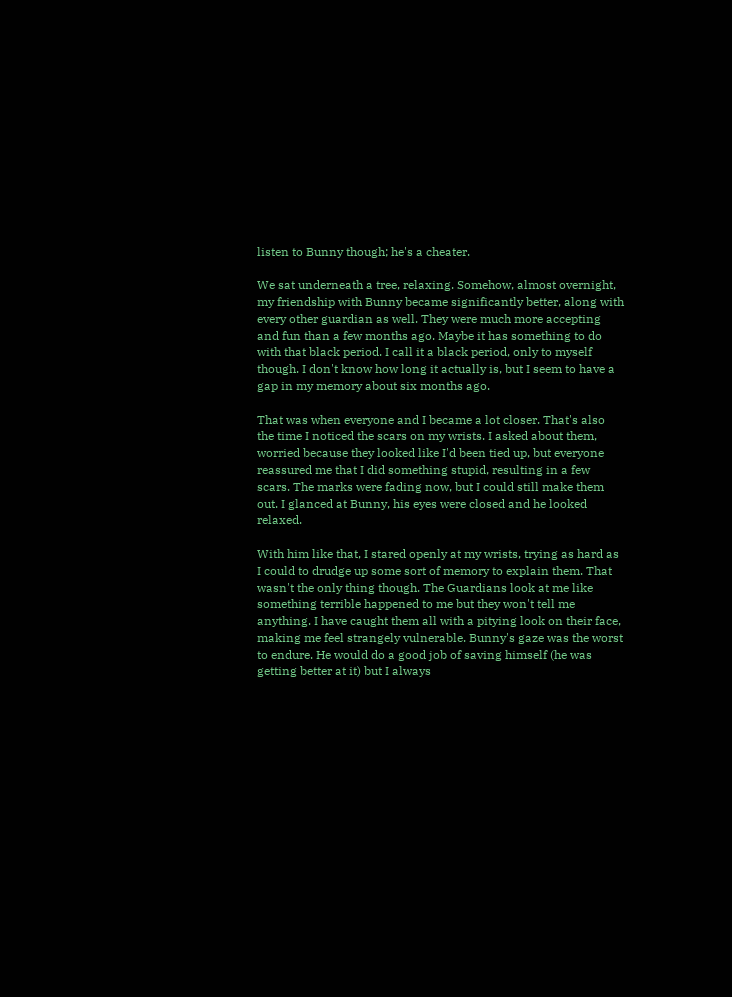listen to Bunny though; he's a cheater.

We sat underneath a tree, relaxing. Somehow, almost overnight, my friendship with Bunny became significantly better, along with every other guardian as well. They were much more accepting and fun than a few months ago. Maybe it has something to do with that black period. I call it a black period, only to myself though. I don't know how long it actually is, but I seem to have a gap in my memory about six months ago.

That was when everyone and I became a lot closer. That's also the time I noticed the scars on my wrists. I asked about them, worried because they looked like I'd been tied up, but everyone reassured me that I did something stupid, resulting in a few scars. The marks were fading now, but I could still make them out. I glanced at Bunny, his eyes were closed and he looked relaxed.

With him like that, I stared openly at my wrists, trying as hard as I could to drudge up some sort of memory to explain them. That wasn't the only thing though. The Guardians look at me like something terrible happened to me but they won't tell me anything. I have caught them all with a pitying look on their face, making me feel strangely vulnerable. Bunny's gaze was the worst to endure. He would do a good job of saving himself (he was getting better at it) but I always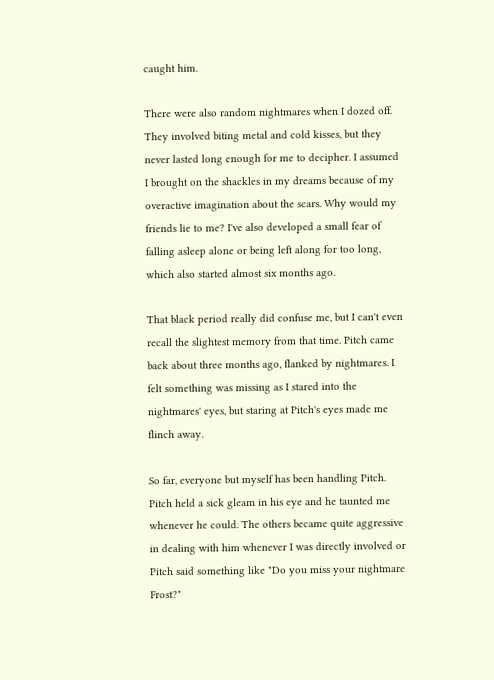caught him.

There were also random nightmares when I dozed off. They involved biting metal and cold kisses, but they never lasted long enough for me to decipher. I assumed I brought on the shackles in my dreams because of my overactive imagination about the scars. Why would my friends lie to me? I've also developed a small fear of falling asleep alone or being left along for too long, which also started almost six months ago.

That black period really did confuse me, but I can't even recall the slightest memory from that time. Pitch came back about three months ago, flanked by nightmares. I felt something was missing as I stared into the nightmares' eyes, but staring at Pitch's eyes made me flinch away.

So far, everyone but myself has been handling Pitch. Pitch held a sick gleam in his eye and he taunted me whenever he could. The others became quite aggressive in dealing with him whenever I was directly involved or Pitch said something like "Do you miss your nightmare Frost?"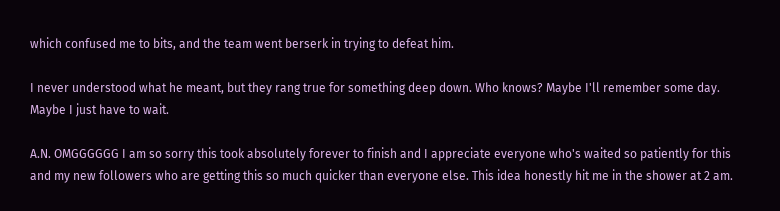which confused me to bits, and the team went berserk in trying to defeat him.

I never understood what he meant, but they rang true for something deep down. Who knows? Maybe I'll remember some day. Maybe I just have to wait.

A.N. OMGGGGGG I am so sorry this took absolutely forever to finish and I appreciate everyone who's waited so patiently for this and my new followers who are getting this so much quicker than everyone else. This idea honestly hit me in the shower at 2 am.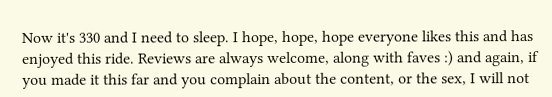Now it's 330 and I need to sleep. I hope, hope, hope everyone likes this and has enjoyed this ride. Reviews are always welcome, along with faves :) and again, if you made it this far and you complain about the content, or the sex, I will not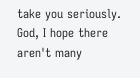take you seriously. God, I hope there aren't many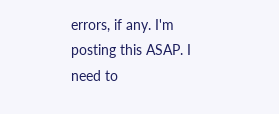errors, if any. I'm posting this ASAP. I need to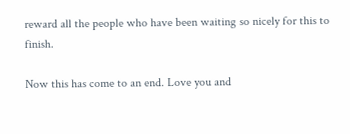reward all the people who have been waiting so nicely for this to finish.

Now this has come to an end. Love you and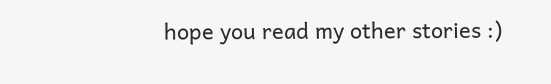hope you read my other stories :)